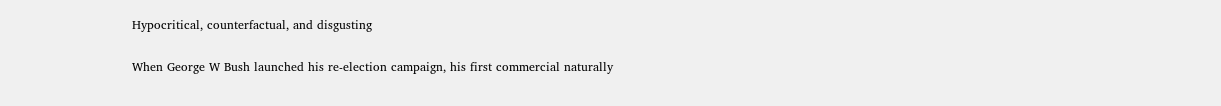Hypocritical, counterfactual, and disgusting

When George W Bush launched his re-election campaign, his first commercial naturally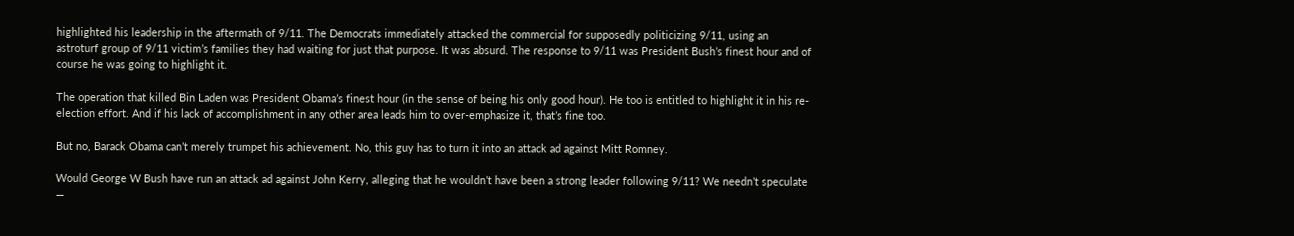highlighted his leadership in the aftermath of 9/11. The Democrats immediately attacked the commercial for supposedly politicizing 9/11, using an astroturf group of 9/11 victim’s families they had waiting for just that purpose. It was absurd. The response to 9/11 was President Bush’s finest hour and of course he was going to highlight it.

The operation that killed Bin Laden was President Obama’s finest hour (in the sense of being his only good hour). He too is entitled to highlight it in his re-election effort. And if his lack of accomplishment in any other area leads him to over-emphasize it, that’s fine too.

But no, Barack Obama can’t merely trumpet his achievement. No, this guy has to turn it into an attack ad against Mitt Romney.

Would George W Bush have run an attack ad against John Kerry, alleging that he wouldn’t have been a strong leader following 9/11? We needn’t speculate —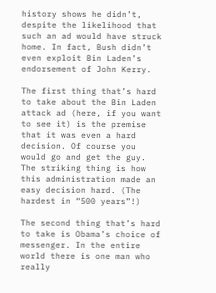history shows he didn’t, despite the likelihood that such an ad would have struck home. In fact, Bush didn’t even exploit Bin Laden’s endorsement of John Kerry.

The first thing that’s hard to take about the Bin Laden attack ad (here, if you want to see it) is the premise that it was even a hard decision. Of course you would go and get the guy. The striking thing is how this administration made an easy decision hard. (The hardest in “500 years”!)

The second thing that’s hard to take is Obama’s choice of messenger. In the entire world there is one man who really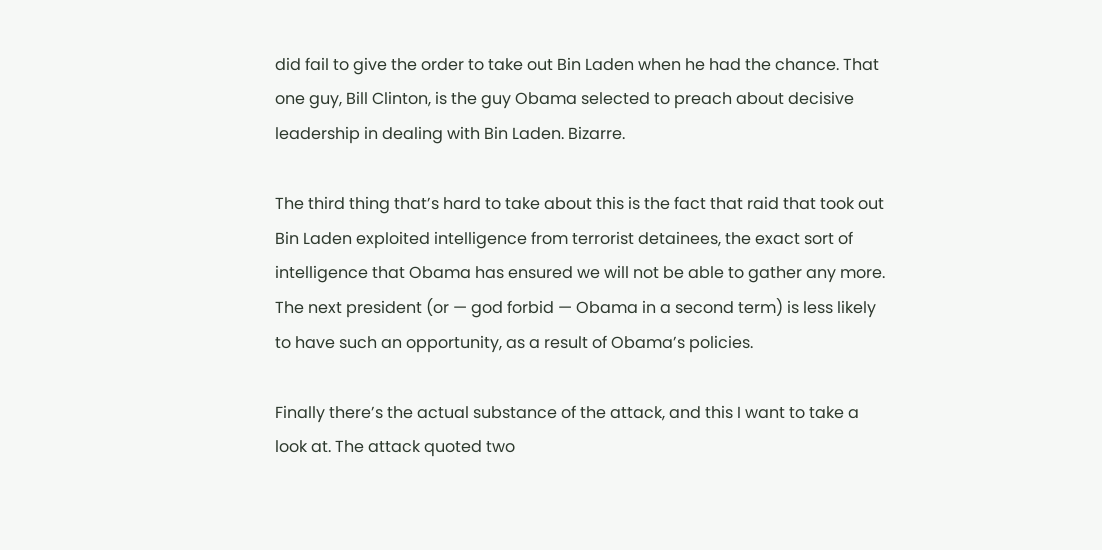did fail to give the order to take out Bin Laden when he had the chance. That one guy, Bill Clinton, is the guy Obama selected to preach about decisive leadership in dealing with Bin Laden. Bizarre.

The third thing that’s hard to take about this is the fact that raid that took out Bin Laden exploited intelligence from terrorist detainees, the exact sort of intelligence that Obama has ensured we will not be able to gather any more. The next president (or — god forbid — Obama in a second term) is less likely to have such an opportunity, as a result of Obama’s policies.

Finally there’s the actual substance of the attack, and this I want to take a look at. The attack quoted two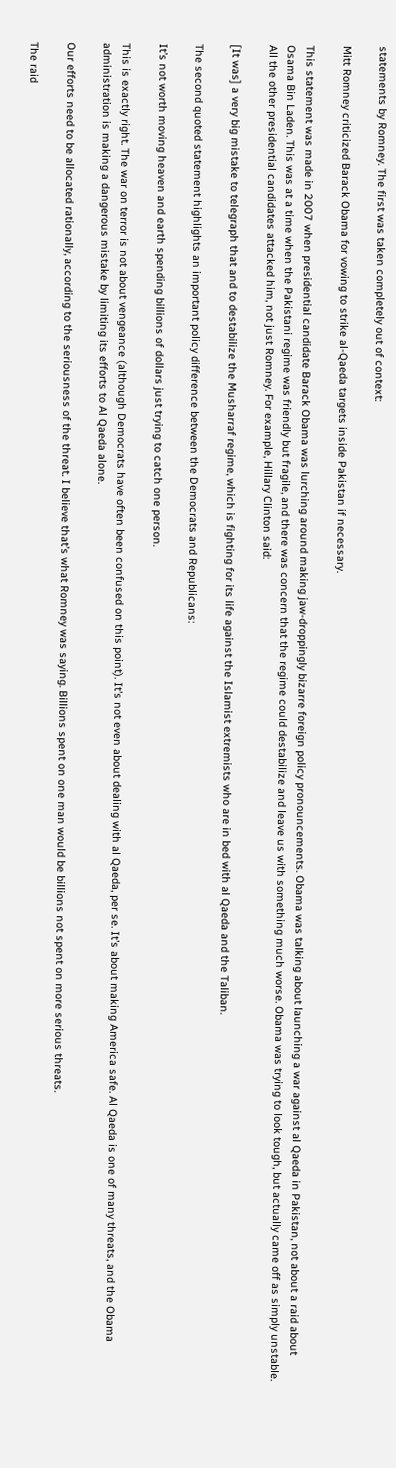statements by Romney. The first was taken completely out of context:

Mitt Romney criticized Barack Obama for vowing to strike al-Qaeda targets inside Pakistan if necessary.

This statement was made in 2007 when presidential candidate Barack Obama was lurching around making jaw-droppingly bizarre foreign policy pronouncements. Obama was talking about launching a war against al Qaeda in Pakistan, not about a raid about Osama Bin Laden. This was at a time when the Pakistani regime was friendly but fragile, and there was concern that the regime could destabilize and leave us with something much worse. Obama was trying to look tough, but actually came off as simply unstable. All the other presidential candidates attacked him, not just Romney. For example, Hillary Clinton said:

[It was] a very big mistake to telegraph that and to destabilize the Musharraf regime, which is fighting for its life against the Islamist extremists who are in bed with al Qaeda and the Taliban.

The second quoted statement highlights an important policy difference between the Democrats and Republicans:

It’s not worth moving heaven and earth spending billions of dollars just trying to catch one person.

This is exactly right. The war on terror is not about vengeance (although Democrats have often been confused on this point). It’s not even about dealing with al Qaeda, per se. It’s about making America safe. Al Qaeda is one of many threats, and the Obama administration is making a dangerous mistake by limiting its efforts to Al Qaeda alone.

Our efforts need to be allocated rationally, according to the seriousness of the threat. I believe that’s what Romney was saying. Billions spent on one man would be billions not spent on more serious threats.

The raid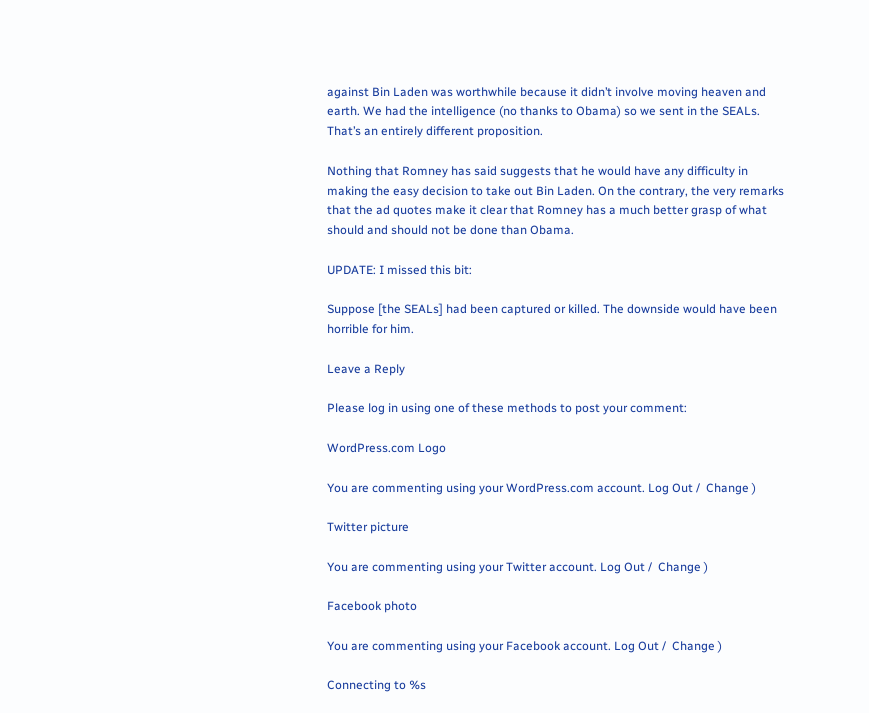against Bin Laden was worthwhile because it didn’t involve moving heaven and earth. We had the intelligence (no thanks to Obama) so we sent in the SEALs. That’s an entirely different proposition.

Nothing that Romney has said suggests that he would have any difficulty in making the easy decision to take out Bin Laden. On the contrary, the very remarks that the ad quotes make it clear that Romney has a much better grasp of what should and should not be done than Obama.

UPDATE: I missed this bit:

Suppose [the SEALs] had been captured or killed. The downside would have been horrible for him.

Leave a Reply

Please log in using one of these methods to post your comment:

WordPress.com Logo

You are commenting using your WordPress.com account. Log Out /  Change )

Twitter picture

You are commenting using your Twitter account. Log Out /  Change )

Facebook photo

You are commenting using your Facebook account. Log Out /  Change )

Connecting to %s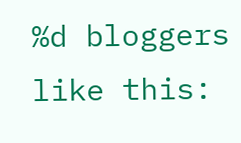%d bloggers like this: